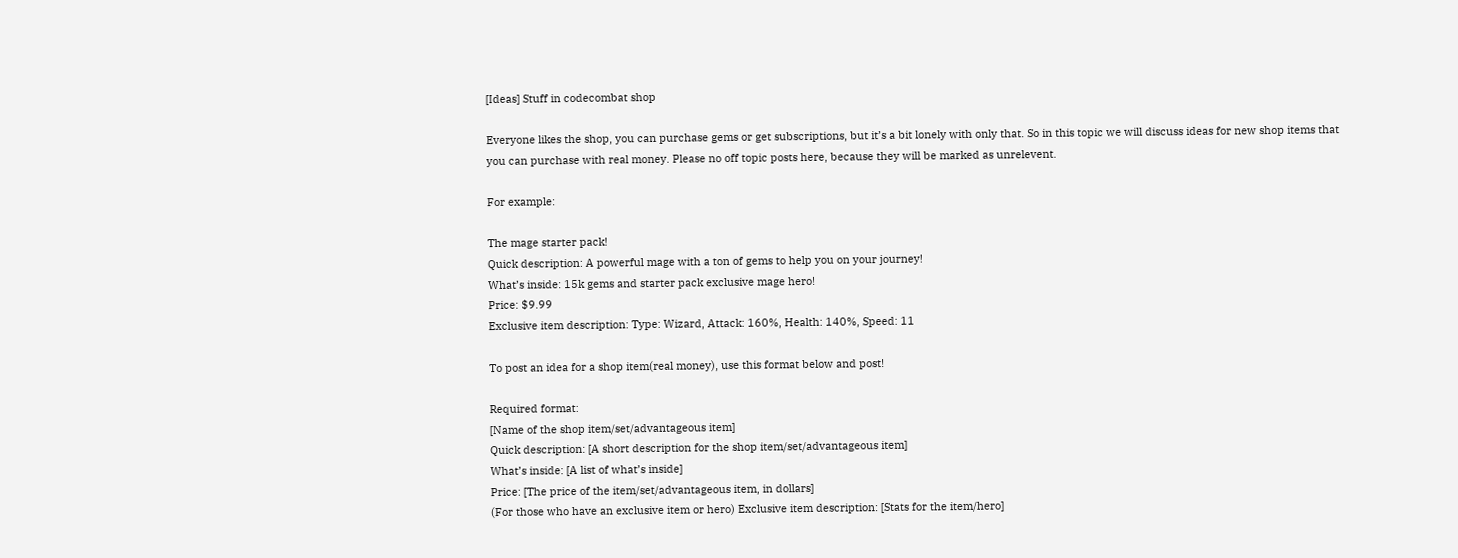[Ideas] Stuff in codecombat shop

Everyone likes the shop, you can purchase gems or get subscriptions, but it’s a bit lonely with only that. So in this topic we will discuss ideas for new shop items that you can purchase with real money. Please no off topic posts here, because they will be marked as unrelevent.

For example:

The mage starter pack!
Quick description: A powerful mage with a ton of gems to help you on your journey!
What’s inside: 15k gems and starter pack exclusive mage hero!
Price: $9.99
Exclusive item description: Type: Wizard, Attack: 160%, Health: 140%, Speed: 11

To post an idea for a shop item(real money), use this format below and post!

Required format:
[Name of the shop item/set/advantageous item]
Quick description: [A short description for the shop item/set/advantageous item]
What’s inside: [A list of what’s inside]
Price: [The price of the item/set/advantageous item, in dollars]
(For those who have an exclusive item or hero) Exclusive item description: [Stats for the item/hero]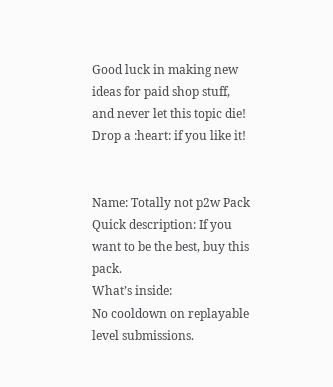Good luck in making new ideas for paid shop stuff, and never let this topic die! Drop a :heart: if you like it!


Name: Totally not p2w Pack
Quick description: If you want to be the best, buy this pack.
What’s inside:
No cooldown on replayable level submissions.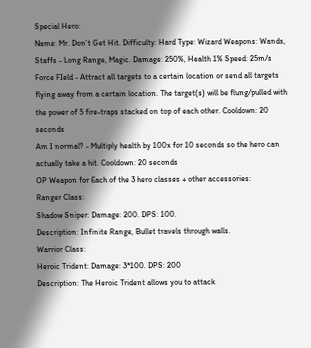Special Hero:
Name: Mr. Don’t Get Hit. Difficulty: Hard Type: Wizard Weapons: Wands, Staffs - Long Range, Magic. Damage: 250%, Health 1% Speed: 25m/s
Force FIeld - Attract all targets to a certain location or send all targets flying away from a certain location. The target(s) will be flung/pulled with the power of 5 fire-traps stacked on top of each other. Cooldown: 20 seconds
Am I normal? - Multiply health by 100x for 10 seconds so the hero can actually take a hit. Cooldown: 20 seconds
OP Weapon for Each of the 3 hero classes + other accessories:
Ranger Class:
Shadow Sniper: Damage: 200. DPS: 100.
Description: Infinite Range, Bullet travels through walls.
Warrior Class:
Heroic Trident: Damage: 3*100. DPS: 200
Description: The Heroic Trident allows you to attack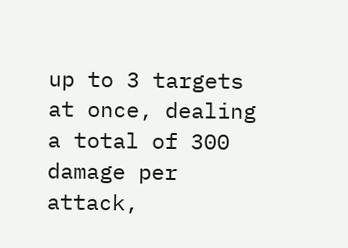up to 3 targets at once, dealing a total of 300 damage per attack,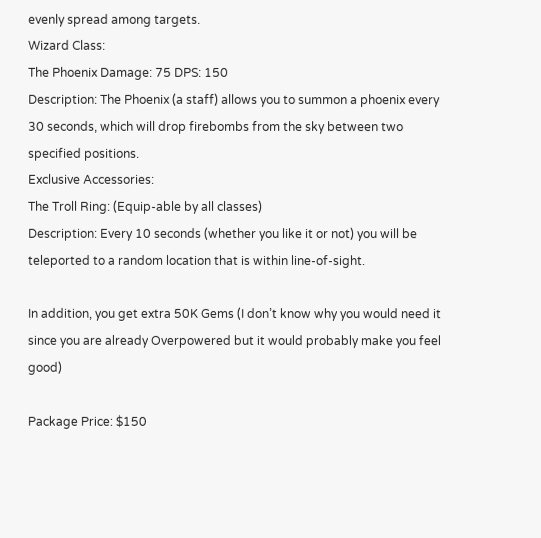evenly spread among targets.
Wizard Class:
The Phoenix Damage: 75 DPS: 150
Description: The Phoenix (a staff) allows you to summon a phoenix every 30 seconds, which will drop firebombs from the sky between two specified positions.
Exclusive Accessories:
The Troll Ring: (Equip-able by all classes)
Description: Every 10 seconds (whether you like it or not) you will be teleported to a random location that is within line-of-sight.

In addition, you get extra 50K Gems (I don’t know why you would need it since you are already Overpowered but it would probably make you feel good)

Package Price: $150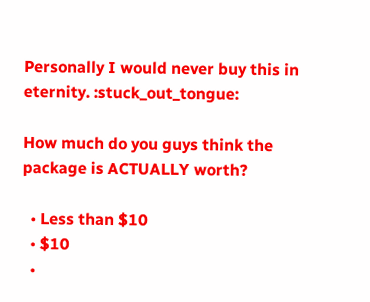Personally I would never buy this in eternity. :stuck_out_tongue:

How much do you guys think the package is ACTUALLY worth?

  • Less than $10
  • $10
  •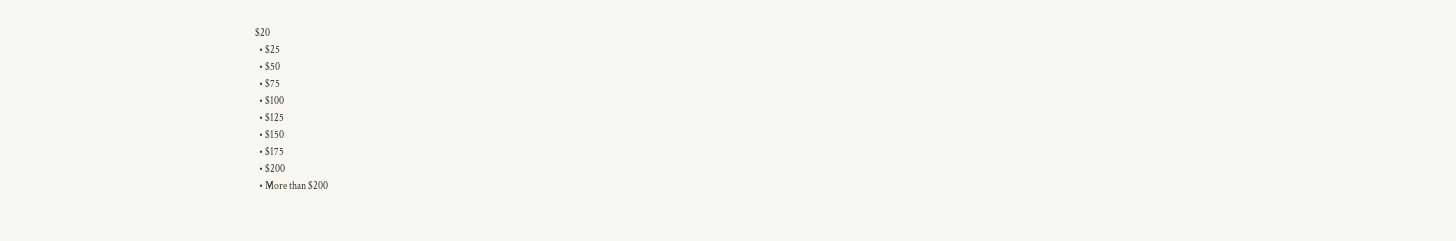$20
  • $25
  • $50
  • $75
  • $100
  • $125
  • $150
  • $175
  • $200
  • More than $200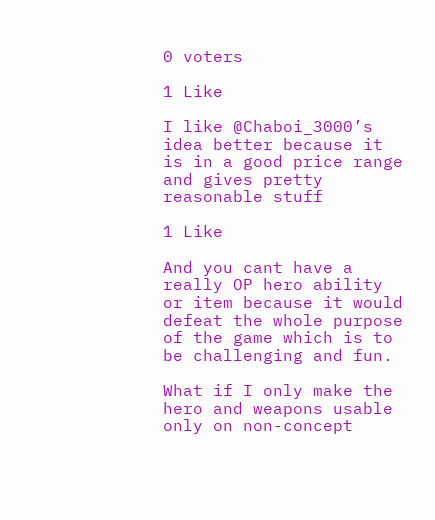0 voters

1 Like

I like @Chaboi_3000’s idea better because it is in a good price range and gives pretty reasonable stuff

1 Like

And you cant have a really OP hero ability or item because it would defeat the whole purpose of the game which is to be challenging and fun.

What if I only make the hero and weapons usable only on non-concept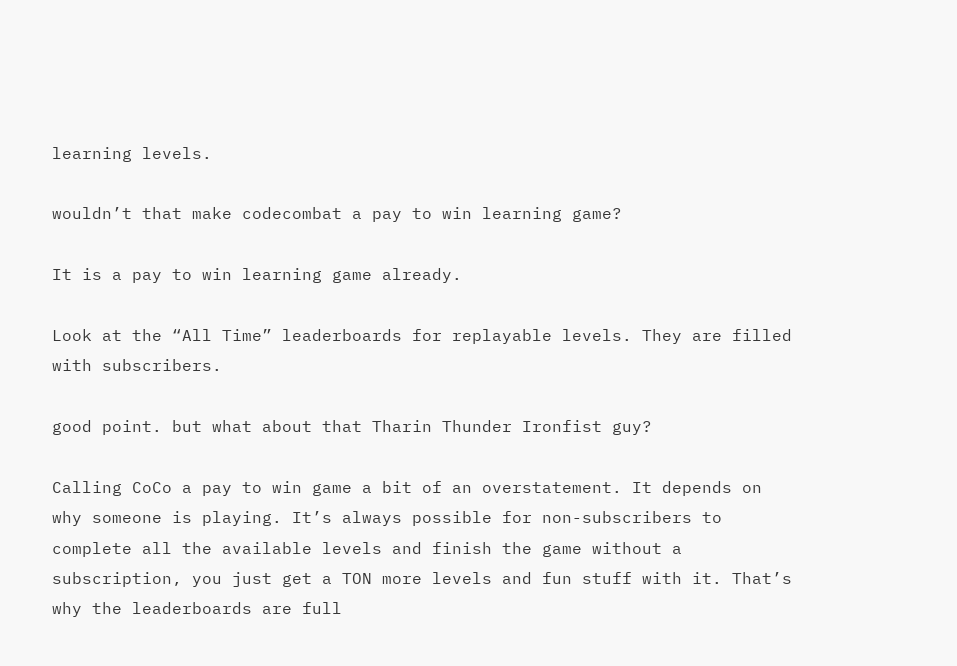learning levels.

wouldn’t that make codecombat a pay to win learning game?

It is a pay to win learning game already.

Look at the “All Time” leaderboards for replayable levels. They are filled with subscribers.

good point. but what about that Tharin Thunder Ironfist guy?

Calling CoCo a pay to win game a bit of an overstatement. It depends on why someone is playing. It’s always possible for non-subscribers to complete all the available levels and finish the game without a subscription, you just get a TON more levels and fun stuff with it. That’s why the leaderboards are full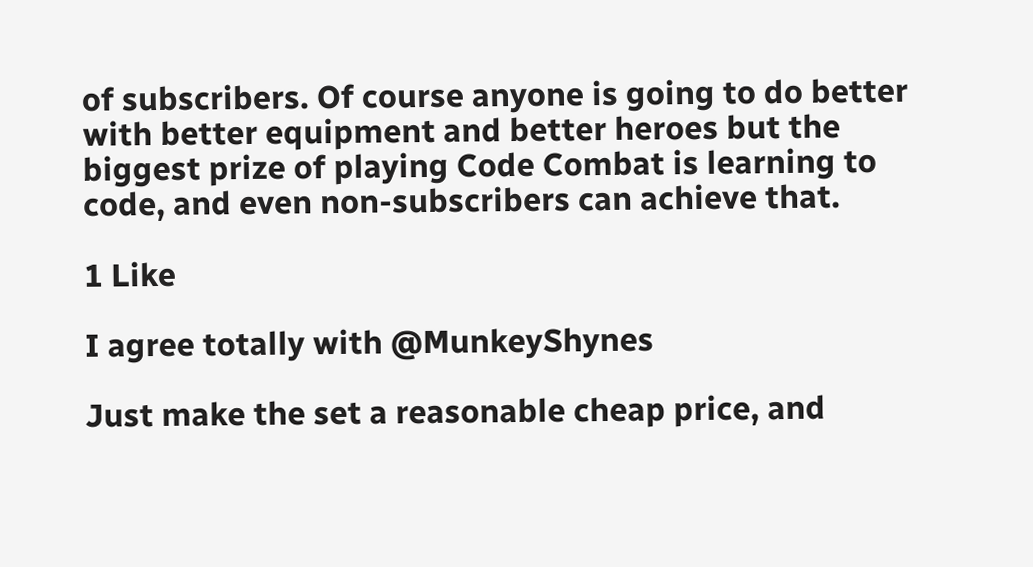of subscribers. Of course anyone is going to do better with better equipment and better heroes but the biggest prize of playing Code Combat is learning to code, and even non-subscribers can achieve that.

1 Like

I agree totally with @MunkeyShynes

Just make the set a reasonable cheap price, and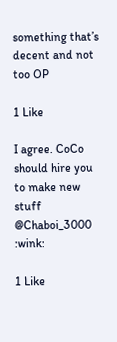something that’s decent and not too OP

1 Like

I agree. CoCo should hire you to make new stuff @Chaboi_3000 :wink:

1 Like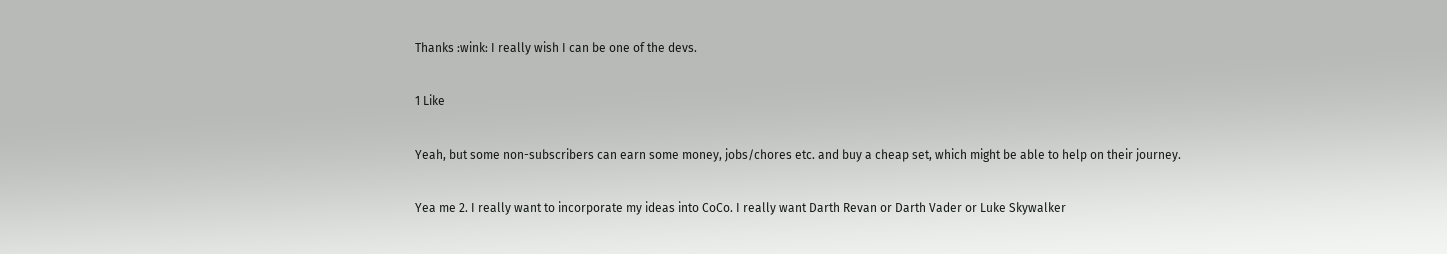Thanks :wink: I really wish I can be one of the devs.

1 Like

Yeah, but some non-subscribers can earn some money, jobs/chores etc. and buy a cheap set, which might be able to help on their journey.

Yea me 2. I really want to incorporate my ideas into CoCo. I really want Darth Revan or Darth Vader or Luke Skywalker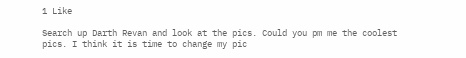1 Like

Search up Darth Revan and look at the pics. Could you pm me the coolest pics. I think it is time to change my pic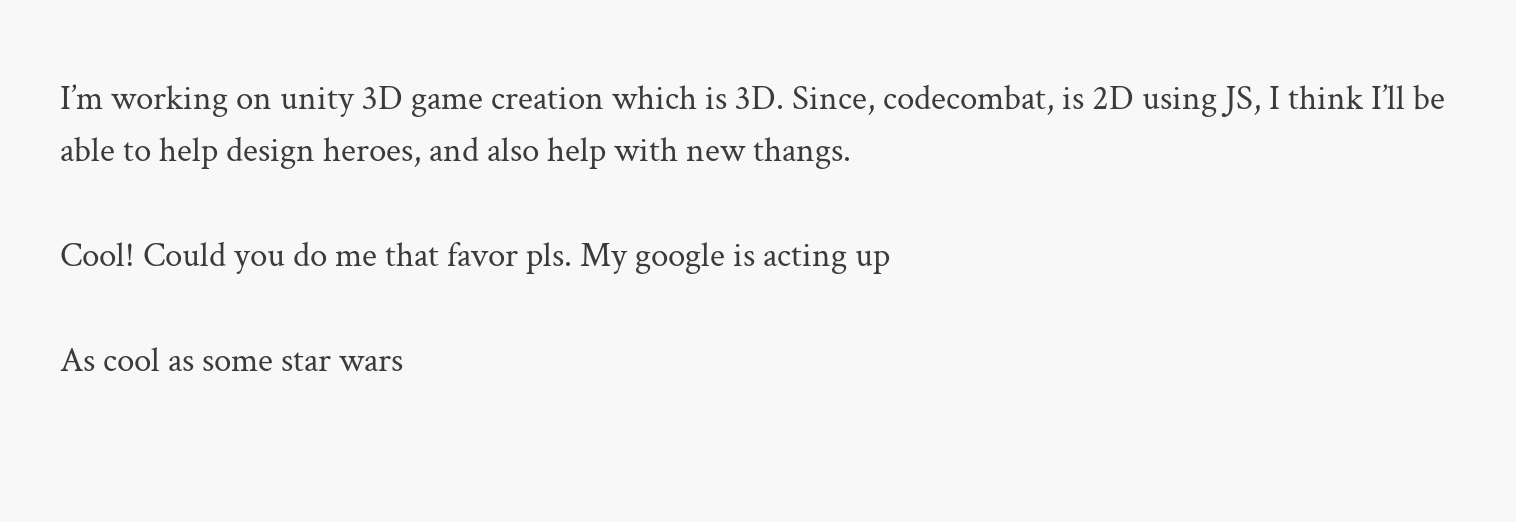I’m working on unity 3D game creation which is 3D. Since, codecombat, is 2D using JS, I think I’ll be able to help design heroes, and also help with new thangs.

Cool! Could you do me that favor pls. My google is acting up

As cool as some star wars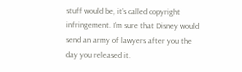stuff would be, it’s called copyright infringement. I’m sure that Disney would send an army of lawyers after you the day you released it.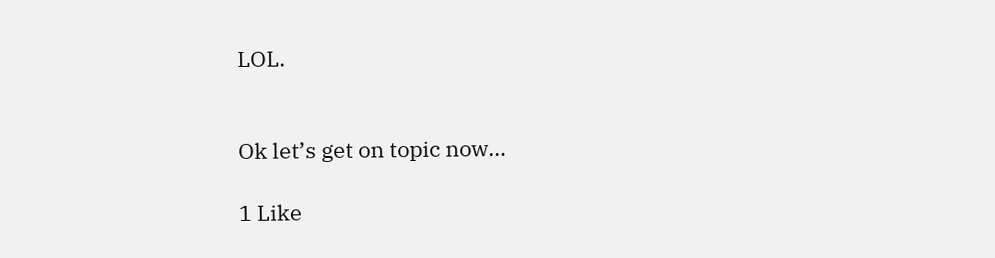LOL.


Ok let’s get on topic now…

1 Like